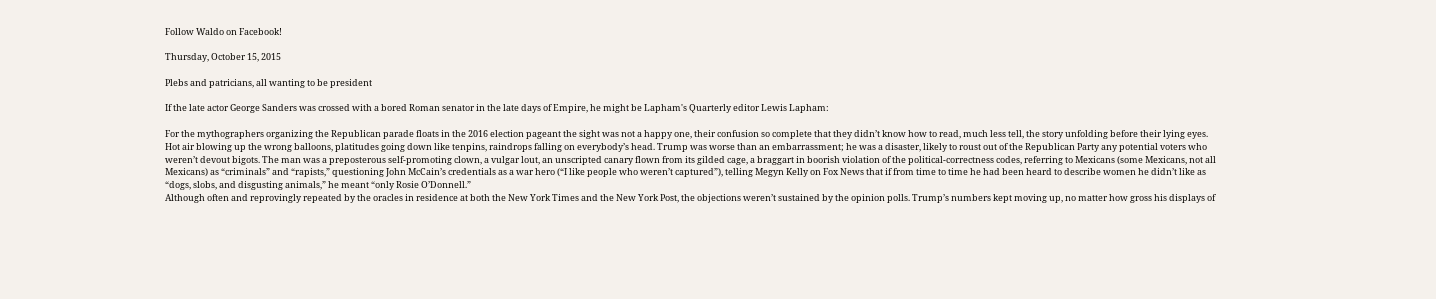Follow Waldo on Facebook!

Thursday, October 15, 2015

Plebs and patricians, all wanting to be president

If the late actor George Sanders was crossed with a bored Roman senator in the late days of Empire, he might be Lapham's Quarterly editor Lewis Lapham:

For the mythographers organizing the Republican parade floats in the 2016 election pageant the sight was not a happy one, their confusion so complete that they didn’t know how to read, much less tell, the story unfolding before their lying eyes. Hot air blowing up the wrong balloons, platitudes going down like tenpins, raindrops falling on everybody’s head. Trump was worse than an embarrassment; he was a disaster, likely to roust out of the Republican Party any potential voters who weren’t devout bigots. The man was a preposterous self-promoting clown, a vulgar lout, an unscripted canary flown from its gilded cage, a braggart in boorish violation of the political-correctness codes, referring to Mexicans (some Mexicans, not all Mexicans) as “criminals” and “rapists,” questioning John McCain’s credentials as a war hero (“I like people who weren’t captured”), telling Megyn Kelly on Fox News that if from time to time he had been heard to describe women he didn’t like as “dogs, slobs, and disgusting animals,” he meant “only Rosie O’Donnell.”
Although often and reprovingly repeated by the oracles in residence at both the New York Times and the New York Post, the objections weren’t sustained by the opinion polls. Trump’s numbers kept moving up, no matter how gross his displays of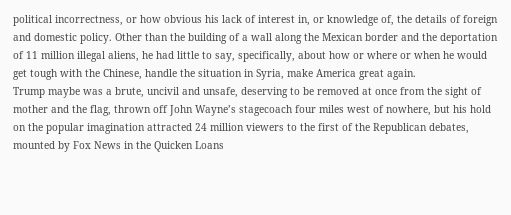political incorrectness, or how obvious his lack of interest in, or knowledge of, the details of foreign and domestic policy. Other than the building of a wall along the Mexican border and the deportation of 11 million illegal aliens, he had little to say, specifically, about how or where or when he would get tough with the Chinese, handle the situation in Syria, make America great again.
Trump maybe was a brute, uncivil and unsafe, deserving to be removed at once from the sight of mother and the flag, thrown off John Wayne’s stagecoach four miles west of nowhere, but his hold on the popular imagination attracted 24 million viewers to the first of the Republican debates, mounted by Fox News in the Quicken Loans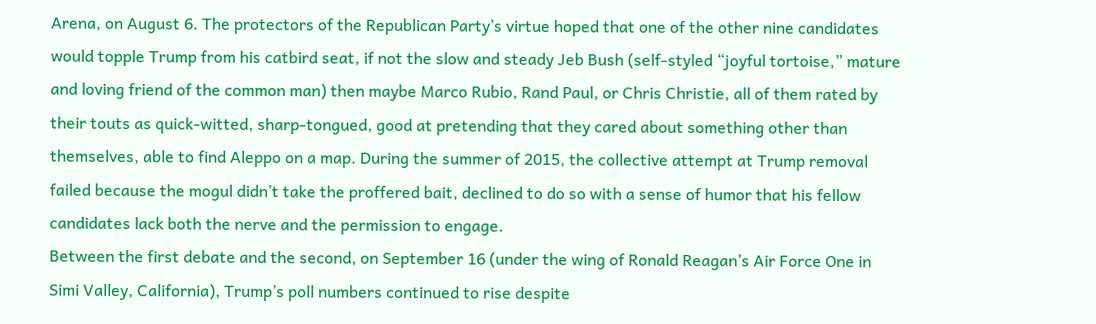Arena, on August 6. The protectors of the Republican Party’s virtue hoped that one of the other nine candidates would topple Trump from his catbird seat, if not the slow and steady Jeb Bush (self-styled “joyful tortoise,” mature and loving friend of the common man) then maybe Marco Rubio, Rand Paul, or Chris Christie, all of them rated by their touts as quick-witted, sharp-tongued, good at pretending that they cared about something other than themselves, able to find Aleppo on a map. During the summer of 2015, the collective attempt at Trump removal failed because the mogul didn’t take the proffered bait, declined to do so with a sense of humor that his fellow candidates lack both the nerve and the permission to engage.
Between the first debate and the second, on September 16 (under the wing of Ronald Reagan’s Air Force One in Simi Valley, California), Trump’s poll numbers continued to rise despite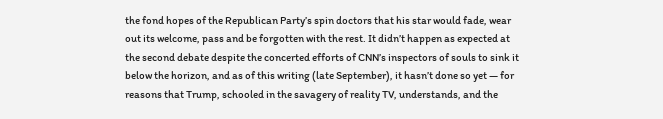the fond hopes of the Republican Party’s spin doctors that his star would fade, wear out its welcome, pass and be forgotten with the rest. It didn’t happen as expected at the second debate despite the concerted efforts of CNN’s inspectors of souls to sink it below the horizon, and as of this writing (late September), it hasn’t done so yet — for reasons that Trump, schooled in the savagery of reality TV, understands, and the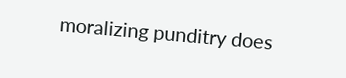moralizing punditry does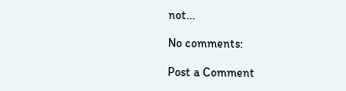not...

No comments:

Post a Comment